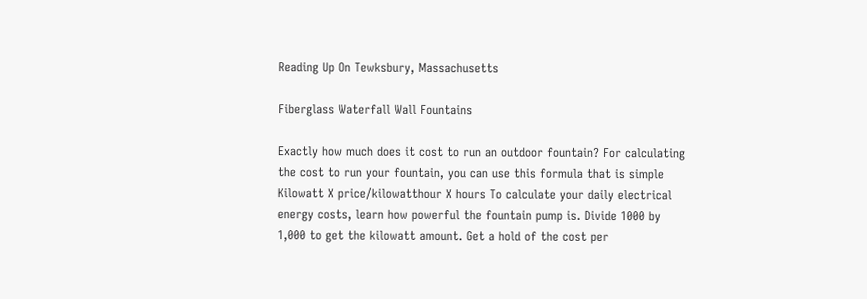Reading Up On Tewksbury, Massachusetts

Fiberglass Waterfall Wall Fountains

Exactly how much does it cost to run an outdoor fountain? For calculating the cost to run your fountain, you can use this formula that is simple Kilowatt X price/kilowatthour X hours To calculate your daily electrical energy costs, learn how powerful the fountain pump is. Divide 1000 by 1,000 to get the kilowatt amount. Get a hold of the cost per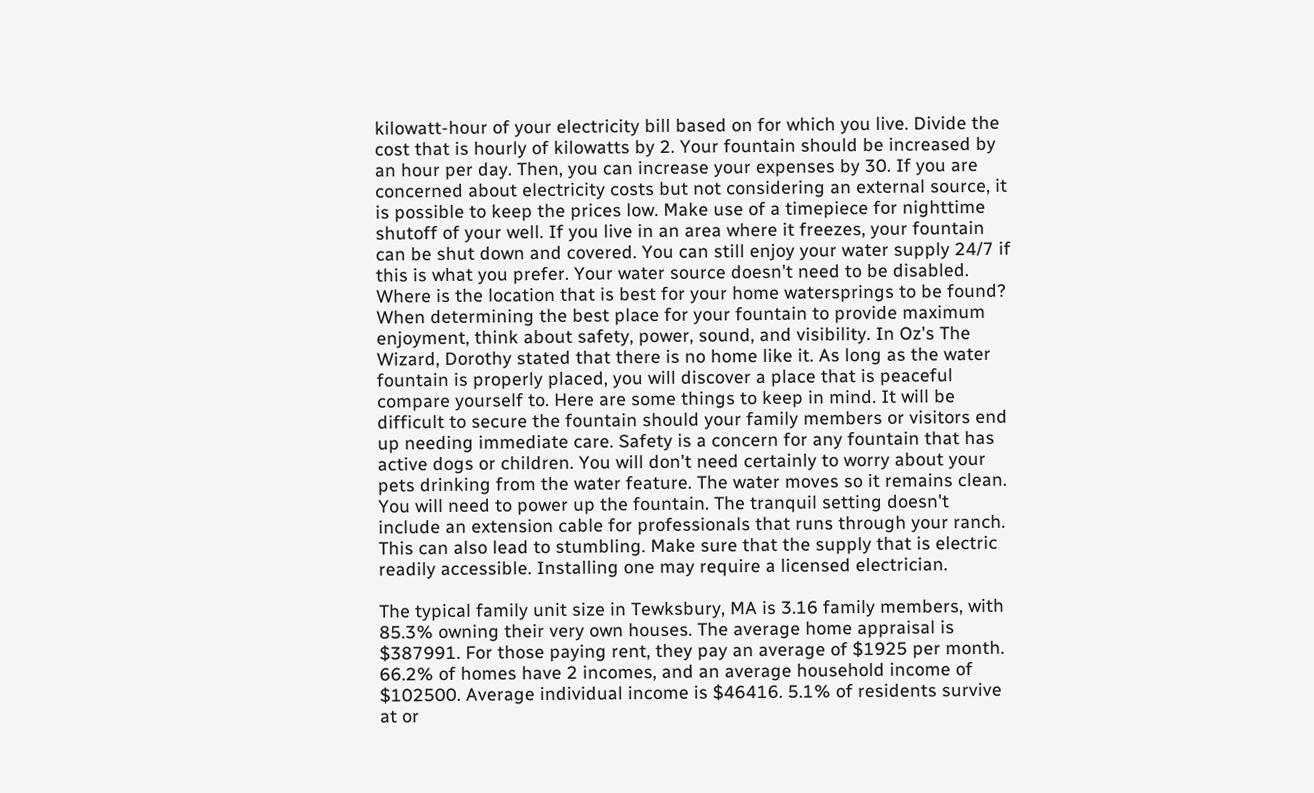kilowatt-hour of your electricity bill based on for which you live. Divide the cost that is hourly of kilowatts by 2. Your fountain should be increased by an hour per day. Then, you can increase your expenses by 30. If you are concerned about electricity costs but not considering an external source, it is possible to keep the prices low. Make use of a timepiece for nighttime shutoff of your well. If you live in an area where it freezes, your fountain can be shut down and covered. You can still enjoy your water supply 24/7 if this is what you prefer. Your water source doesn't need to be disabled. Where is the location that is best for your home watersprings to be found? When determining the best place for your fountain to provide maximum enjoyment, think about safety, power, sound, and visibility. In Oz's The Wizard, Dorothy stated that there is no home like it. As long as the water fountain is properly placed, you will discover a place that is peaceful compare yourself to. Here are some things to keep in mind. It will be difficult to secure the fountain should your family members or visitors end up needing immediate care. Safety is a concern for any fountain that has active dogs or children. You will don't need certainly to worry about your pets drinking from the water feature. The water moves so it remains clean. You will need to power up the fountain. The tranquil setting doesn't include an extension cable for professionals that runs through your ranch. This can also lead to stumbling. Make sure that the supply that is electric readily accessible. Installing one may require a licensed electrician.

The typical family unit size in Tewksbury, MA is 3.16 family members, with 85.3% owning their very own houses. The average home appraisal is $387991. For those paying rent, they pay an average of $1925 per month. 66.2% of homes have 2 incomes, and an average household income of $102500. Average individual income is $46416. 5.1% of residents survive at or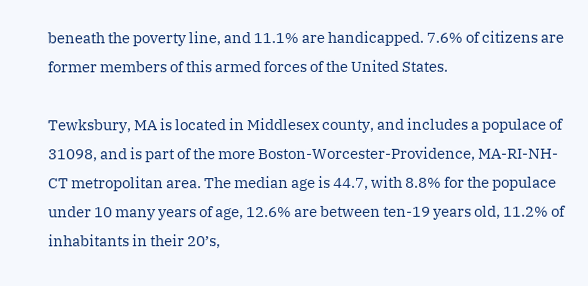beneath the poverty line, and 11.1% are handicapped. 7.6% of citizens are former members of this armed forces of the United States.

Tewksbury, MA is located in Middlesex county, and includes a populace of 31098, and is part of the more Boston-Worcester-Providence, MA-RI-NH-CT metropolitan area. The median age is 44.7, with 8.8% for the populace under 10 many years of age, 12.6% are between ten-19 years old, 11.2% of inhabitants in their 20’s,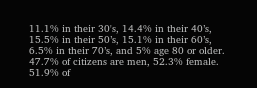11.1% in their 30's, 14.4% in their 40’s, 15.5% in their 50’s, 15.1% in their 60’s, 6.5% in their 70’s, and 5% age 80 or older. 47.7% of citizens are men, 52.3% female. 51.9% of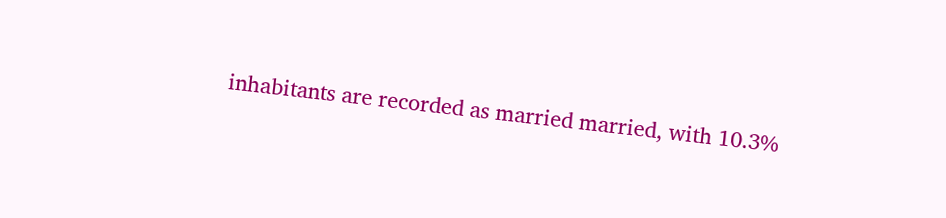inhabitants are recorded as married married, with 10.3%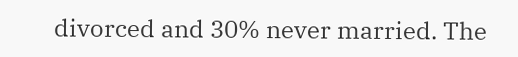divorced and 30% never married. The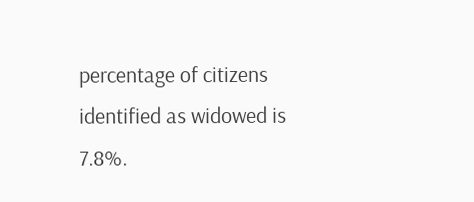percentage of citizens identified as widowed is 7.8%.